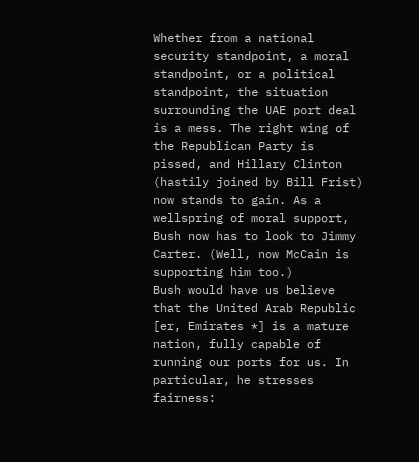Whether from a national security standpoint, a moral standpoint, or a political standpoint, the situation surrounding the UAE port deal is a mess. The right wing of the Republican Party is pissed, and Hillary Clinton (hastily joined by Bill Frist) now stands to gain. As a wellspring of moral support, Bush now has to look to Jimmy Carter. (Well, now McCain is supporting him too.)
Bush would have us believe that the United Arab Republic [er, Emirates *] is a mature nation, fully capable of running our ports for us. In particular, he stresses fairness: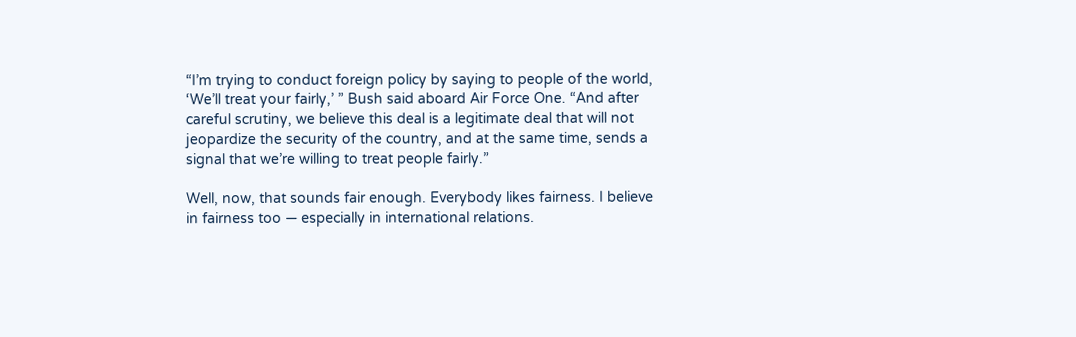“I’m trying to conduct foreign policy by saying to people of the world, ‘We’ll treat your fairly,’ ” Bush said aboard Air Force One. “And after careful scrutiny, we believe this deal is a legitimate deal that will not jeopardize the security of the country, and at the same time, sends a signal that we’re willing to treat people fairly.”

Well, now, that sounds fair enough. Everybody likes fairness. I believe in fairness too — especially in international relations.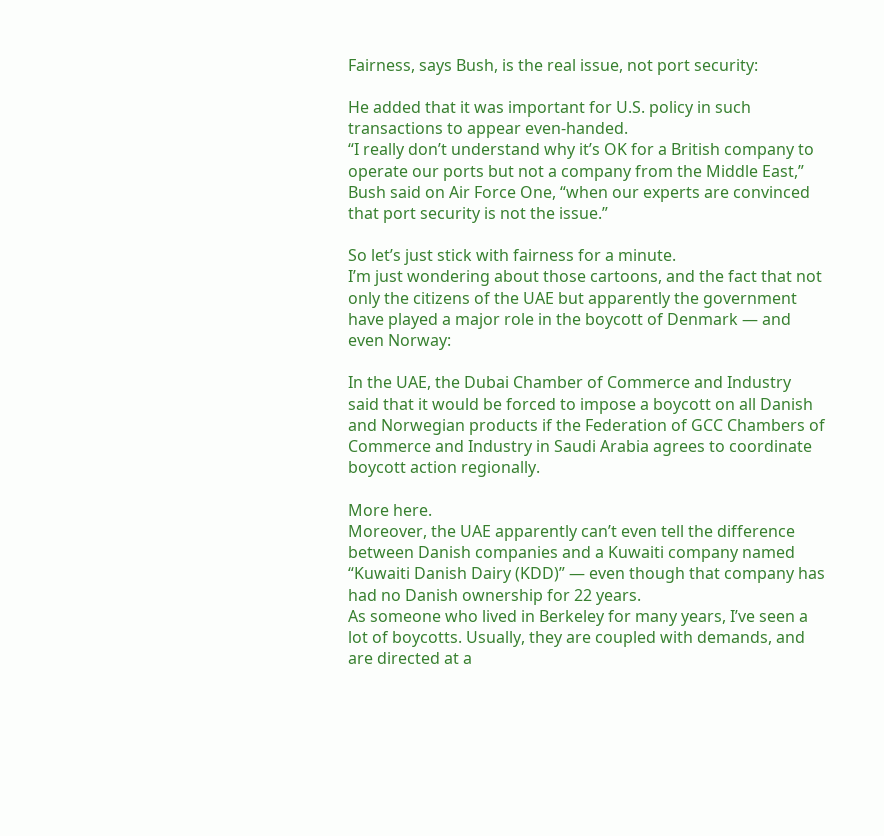Fairness, says Bush, is the real issue, not port security:

He added that it was important for U.S. policy in such transactions to appear even-handed.
“I really don’t understand why it’s OK for a British company to operate our ports but not a company from the Middle East,” Bush said on Air Force One, “when our experts are convinced that port security is not the issue.”

So let’s just stick with fairness for a minute.
I’m just wondering about those cartoons, and the fact that not only the citizens of the UAE but apparently the government have played a major role in the boycott of Denmark — and even Norway:

In the UAE, the Dubai Chamber of Commerce and Industry said that it would be forced to impose a boycott on all Danish and Norwegian products if the Federation of GCC Chambers of Commerce and Industry in Saudi Arabia agrees to coordinate boycott action regionally.

More here.
Moreover, the UAE apparently can’t even tell the difference between Danish companies and a Kuwaiti company named “Kuwaiti Danish Dairy (KDD)” — even though that company has had no Danish ownership for 22 years.
As someone who lived in Berkeley for many years, I’ve seen a lot of boycotts. Usually, they are coupled with demands, and are directed at a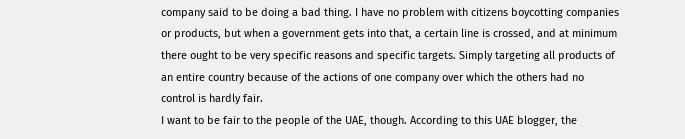company said to be doing a bad thing. I have no problem with citizens boycotting companies or products, but when a government gets into that, a certain line is crossed, and at minimum there ought to be very specific reasons and specific targets. Simply targeting all products of an entire country because of the actions of one company over which the others had no control is hardly fair.
I want to be fair to the people of the UAE, though. According to this UAE blogger, the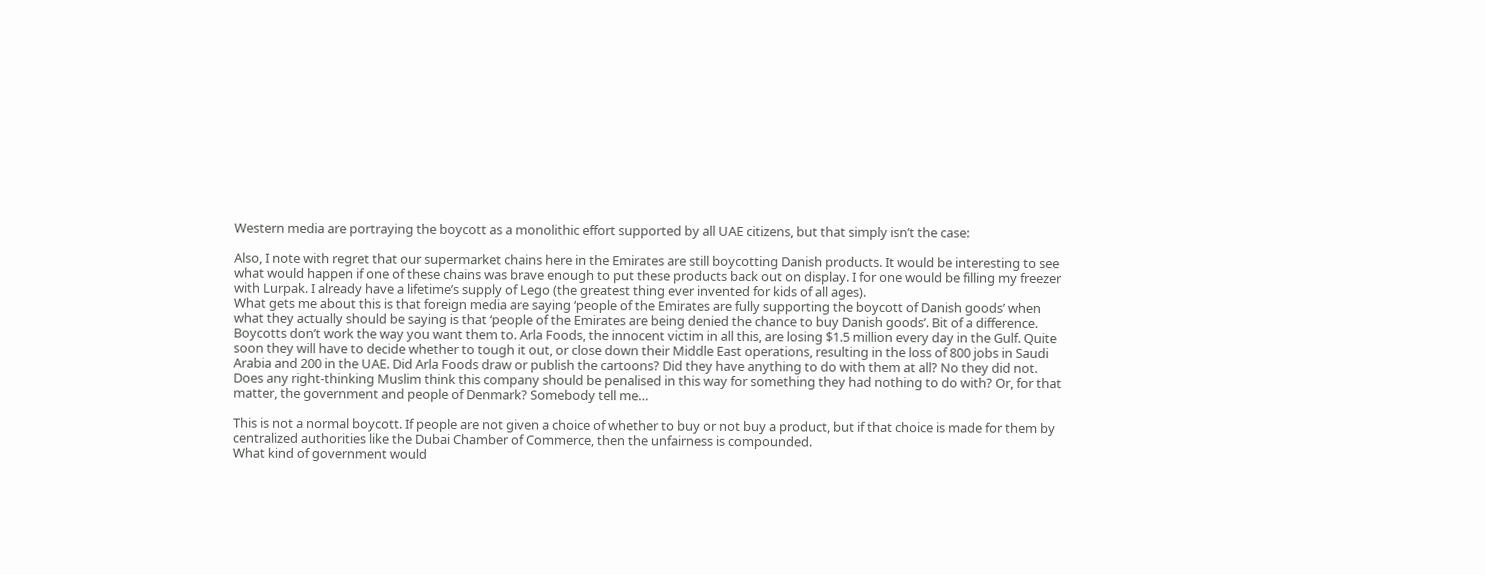Western media are portraying the boycott as a monolithic effort supported by all UAE citizens, but that simply isn’t the case:

Also, I note with regret that our supermarket chains here in the Emirates are still boycotting Danish products. It would be interesting to see what would happen if one of these chains was brave enough to put these products back out on display. I for one would be filling my freezer with Lurpak. I already have a lifetime’s supply of Lego (the greatest thing ever invented for kids of all ages).
What gets me about this is that foreign media are saying ‘people of the Emirates are fully supporting the boycott of Danish goods’ when what they actually should be saying is that ‘people of the Emirates are being denied the chance to buy Danish goods’. Bit of a difference. Boycotts don’t work the way you want them to. Arla Foods, the innocent victim in all this, are losing $1.5 million every day in the Gulf. Quite soon they will have to decide whether to tough it out, or close down their Middle East operations, resulting in the loss of 800 jobs in Saudi Arabia and 200 in the UAE. Did Arla Foods draw or publish the cartoons? Did they have anything to do with them at all? No they did not.
Does any right-thinking Muslim think this company should be penalised in this way for something they had nothing to do with? Or, for that matter, the government and people of Denmark? Somebody tell me…

This is not a normal boycott. If people are not given a choice of whether to buy or not buy a product, but if that choice is made for them by centralized authorities like the Dubai Chamber of Commerce, then the unfairness is compounded.
What kind of government would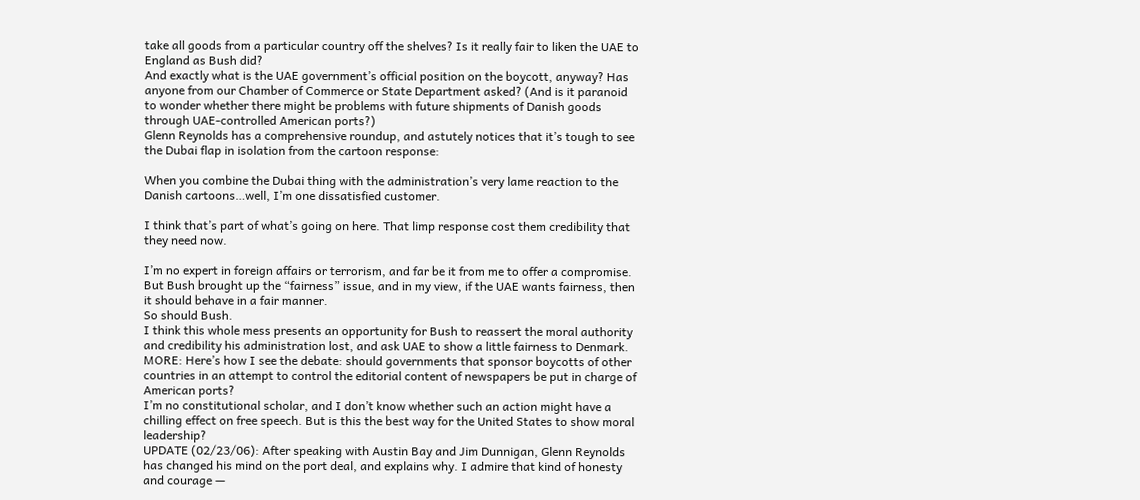take all goods from a particular country off the shelves? Is it really fair to liken the UAE to England as Bush did?
And exactly what is the UAE government’s official position on the boycott, anyway? Has anyone from our Chamber of Commerce or State Department asked? (And is it paranoid to wonder whether there might be problems with future shipments of Danish goods through UAE-controlled American ports?)
Glenn Reynolds has a comprehensive roundup, and astutely notices that it’s tough to see the Dubai flap in isolation from the cartoon response:

When you combine the Dubai thing with the administration’s very lame reaction to the Danish cartoons…well, I’m one dissatisfied customer.

I think that’s part of what’s going on here. That limp response cost them credibility that they need now.

I’m no expert in foreign affairs or terrorism, and far be it from me to offer a compromise. But Bush brought up the “fairness” issue, and in my view, if the UAE wants fairness, then it should behave in a fair manner.
So should Bush.
I think this whole mess presents an opportunity for Bush to reassert the moral authority and credibility his administration lost, and ask UAE to show a little fairness to Denmark.
MORE: Here’s how I see the debate: should governments that sponsor boycotts of other countries in an attempt to control the editorial content of newspapers be put in charge of American ports?
I’m no constitutional scholar, and I don’t know whether such an action might have a chilling effect on free speech. But is this the best way for the United States to show moral leadership?
UPDATE (02/23/06): After speaking with Austin Bay and Jim Dunnigan, Glenn Reynolds has changed his mind on the port deal, and explains why. I admire that kind of honesty and courage —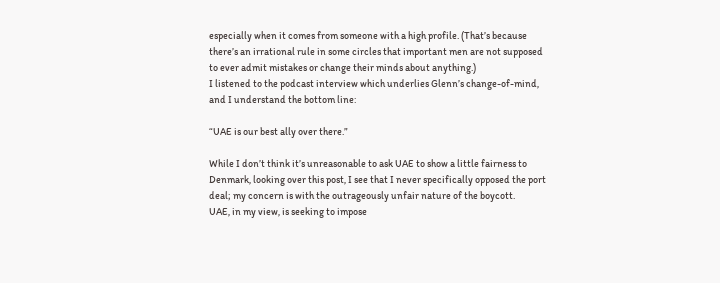especially when it comes from someone with a high profile. (That’s because there’s an irrational rule in some circles that important men are not supposed to ever admit mistakes or change their minds about anything.)
I listened to the podcast interview which underlies Glenn’s change-of-mind, and I understand the bottom line:

“UAE is our best ally over there.”

While I don’t think it’s unreasonable to ask UAE to show a little fairness to Denmark, looking over this post, I see that I never specifically opposed the port deal; my concern is with the outrageously unfair nature of the boycott.
UAE, in my view, is seeking to impose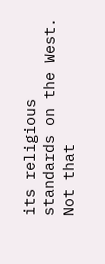its religious standards on the West.
Not that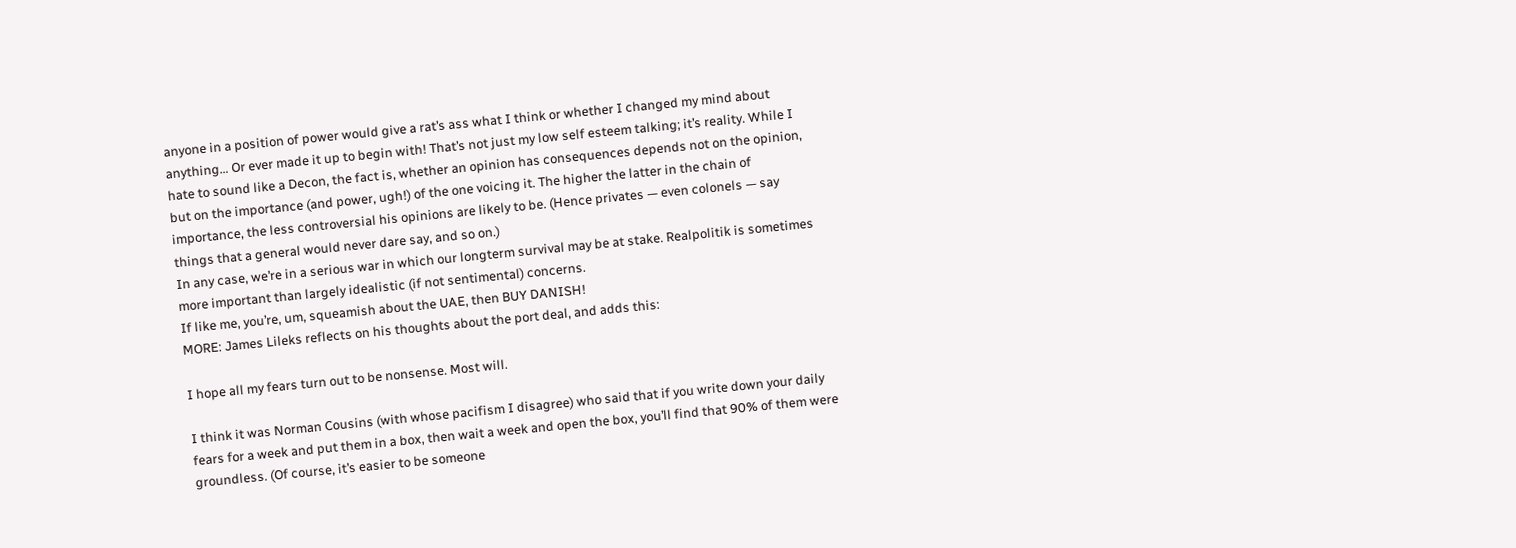anyone in a position of power would give a rat’s ass what I think or whether I changed my mind about anything… Or ever made it up to begin with! That’s not just my low self esteem talking; it’s reality. While I hate to sound like a Decon, the fact is, whether an opinion has consequences depends not on the opinion, but on the importance (and power, ugh!) of the one voicing it. The higher the latter in the chain of importance, the less controversial his opinions are likely to be. (Hence privates — even colonels — say things that a general would never dare say, and so on.)
In any case, we’re in a serious war in which our longterm survival may be at stake. Realpolitik is sometimes more important than largely idealistic (if not sentimental) concerns.
If like me, you’re, um, squeamish about the UAE, then BUY DANISH!
MORE: James Lileks reflects on his thoughts about the port deal, and adds this:

I hope all my fears turn out to be nonsense. Most will.

I think it was Norman Cousins (with whose pacifism I disagree) who said that if you write down your daily fears for a week and put them in a box, then wait a week and open the box, you’ll find that 90% of them were groundless. (Of course, it’s easier to be someone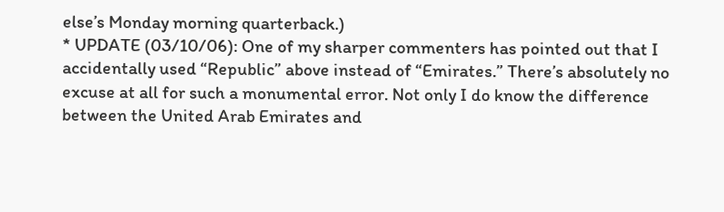else’s Monday morning quarterback.)
* UPDATE (03/10/06): One of my sharper commenters has pointed out that I accidentally used “Republic” above instead of “Emirates.” There’s absolutely no excuse at all for such a monumental error. Not only I do know the difference between the United Arab Emirates and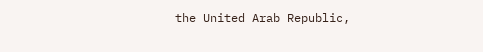the United Arab Republic,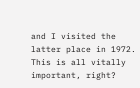and I visited the latter place in 1972.
This is all vitally important, right?